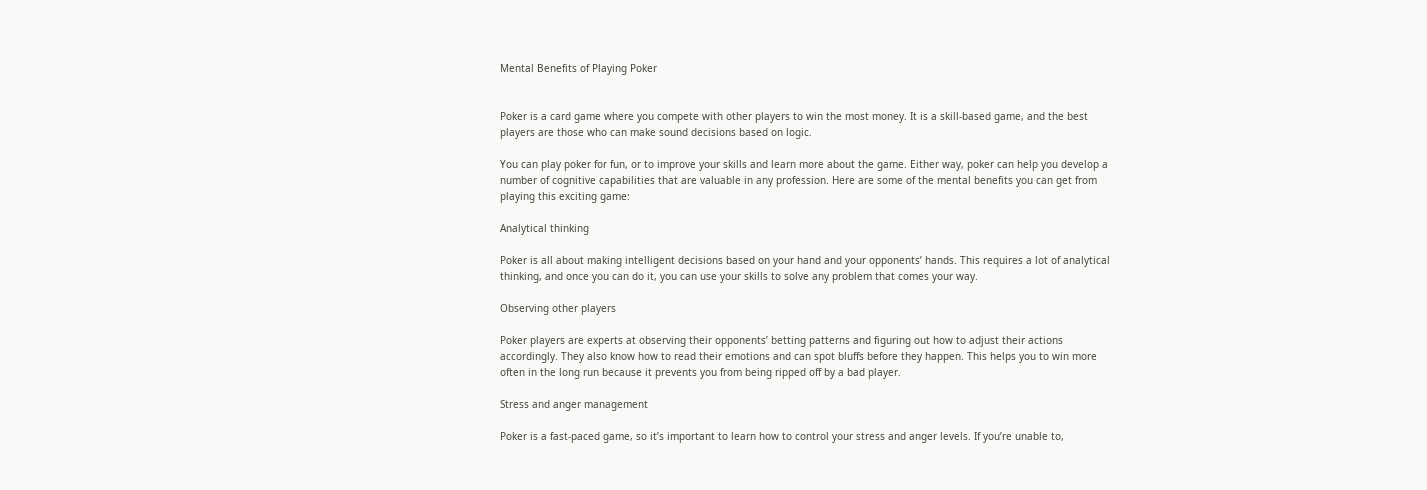Mental Benefits of Playing Poker


Poker is a card game where you compete with other players to win the most money. It is a skill-based game, and the best players are those who can make sound decisions based on logic.

You can play poker for fun, or to improve your skills and learn more about the game. Either way, poker can help you develop a number of cognitive capabilities that are valuable in any profession. Here are some of the mental benefits you can get from playing this exciting game:

Analytical thinking

Poker is all about making intelligent decisions based on your hand and your opponents’ hands. This requires a lot of analytical thinking, and once you can do it, you can use your skills to solve any problem that comes your way.

Observing other players

Poker players are experts at observing their opponents’ betting patterns and figuring out how to adjust their actions accordingly. They also know how to read their emotions and can spot bluffs before they happen. This helps you to win more often in the long run because it prevents you from being ripped off by a bad player.

Stress and anger management

Poker is a fast-paced game, so it’s important to learn how to control your stress and anger levels. If you’re unable to,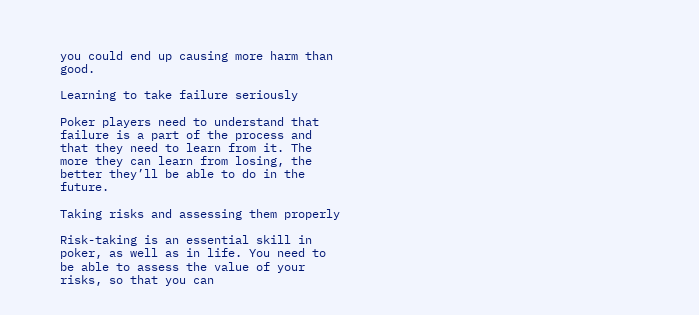you could end up causing more harm than good.

Learning to take failure seriously

Poker players need to understand that failure is a part of the process and that they need to learn from it. The more they can learn from losing, the better they’ll be able to do in the future.

Taking risks and assessing them properly

Risk-taking is an essential skill in poker, as well as in life. You need to be able to assess the value of your risks, so that you can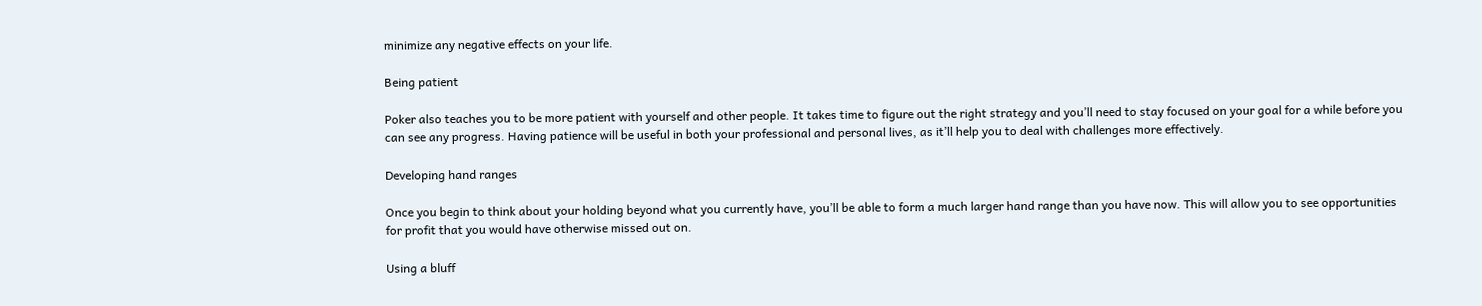minimize any negative effects on your life.

Being patient

Poker also teaches you to be more patient with yourself and other people. It takes time to figure out the right strategy and you’ll need to stay focused on your goal for a while before you can see any progress. Having patience will be useful in both your professional and personal lives, as it’ll help you to deal with challenges more effectively.

Developing hand ranges

Once you begin to think about your holding beyond what you currently have, you’ll be able to form a much larger hand range than you have now. This will allow you to see opportunities for profit that you would have otherwise missed out on.

Using a bluff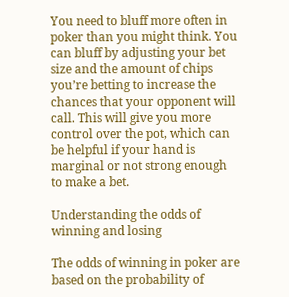You need to bluff more often in poker than you might think. You can bluff by adjusting your bet size and the amount of chips you’re betting to increase the chances that your opponent will call. This will give you more control over the pot, which can be helpful if your hand is marginal or not strong enough to make a bet.

Understanding the odds of winning and losing

The odds of winning in poker are based on the probability of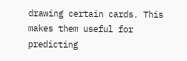drawing certain cards. This makes them useful for predicting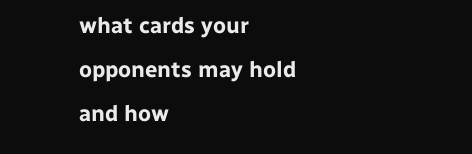what cards your opponents may hold and how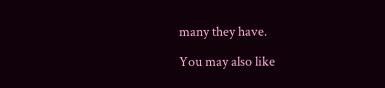many they have.

You may also like